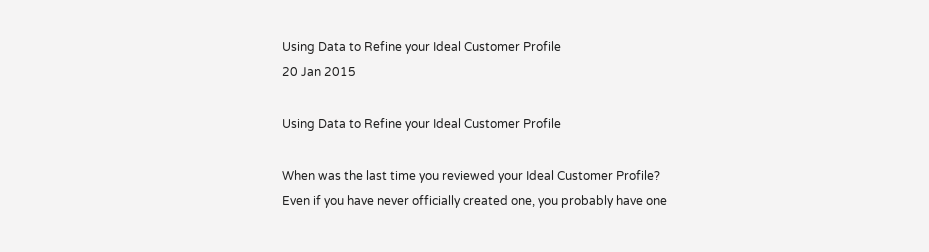Using Data to Refine your Ideal Customer Profile
20 Jan 2015

Using Data to Refine your Ideal Customer Profile

When was the last time you reviewed your Ideal Customer Profile? Even if you have never officially created one, you probably have one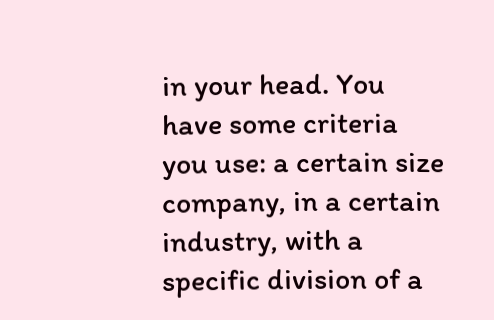in your head. You have some criteria you use: a certain size company, in a certain industry, with a specific division of a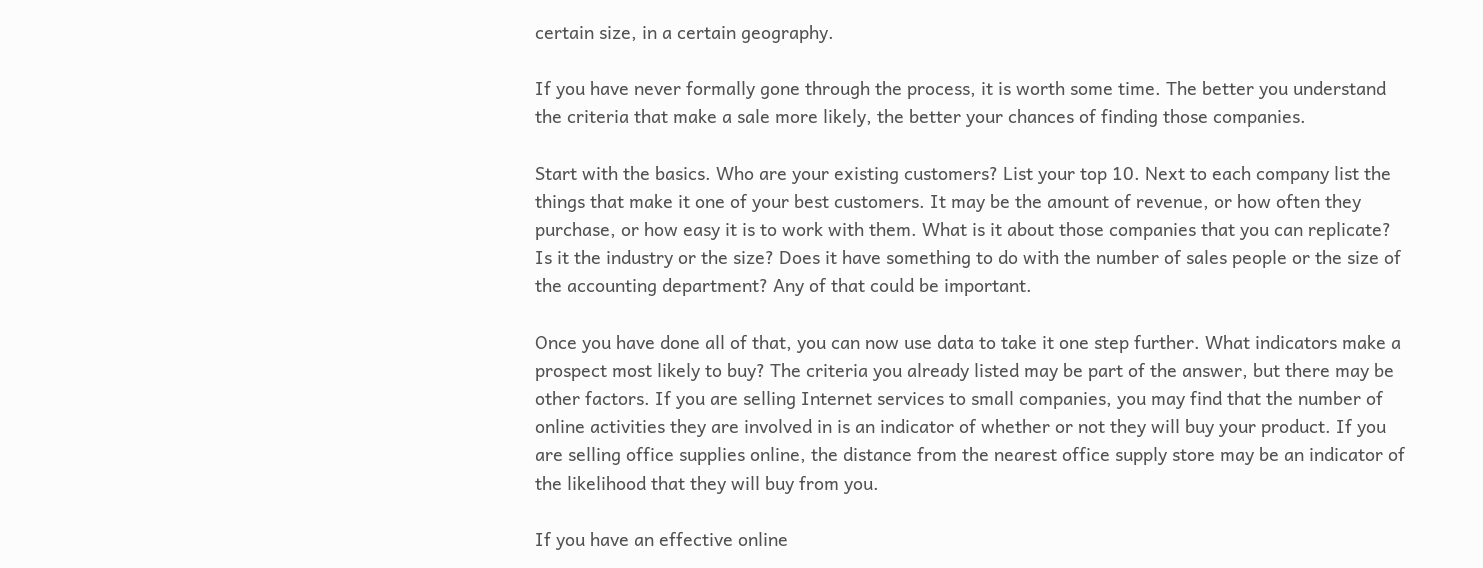certain size, in a certain geography.

If you have never formally gone through the process, it is worth some time. The better you understand the criteria that make a sale more likely, the better your chances of finding those companies.

Start with the basics. Who are your existing customers? List your top 10. Next to each company list the things that make it one of your best customers. It may be the amount of revenue, or how often they purchase, or how easy it is to work with them. What is it about those companies that you can replicate? Is it the industry or the size? Does it have something to do with the number of sales people or the size of the accounting department? Any of that could be important.

Once you have done all of that, you can now use data to take it one step further. What indicators make a prospect most likely to buy? The criteria you already listed may be part of the answer, but there may be other factors. If you are selling Internet services to small companies, you may find that the number of online activities they are involved in is an indicator of whether or not they will buy your product. If you are selling office supplies online, the distance from the nearest office supply store may be an indicator of the likelihood that they will buy from you.

If you have an effective online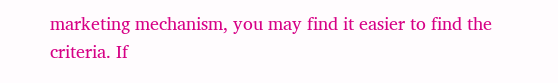marketing mechanism, you may find it easier to find the criteria. If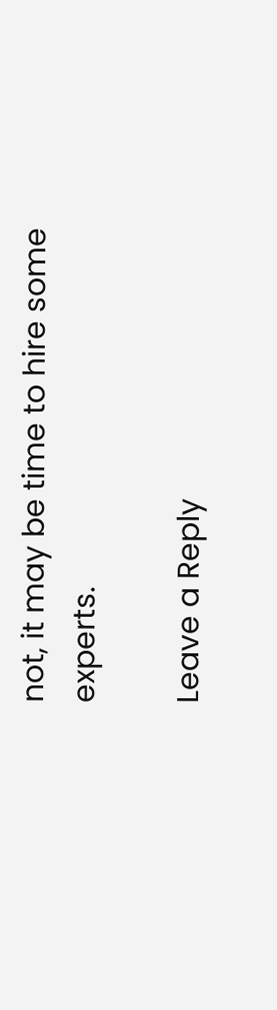not, it may be time to hire some experts.

Leave a Reply